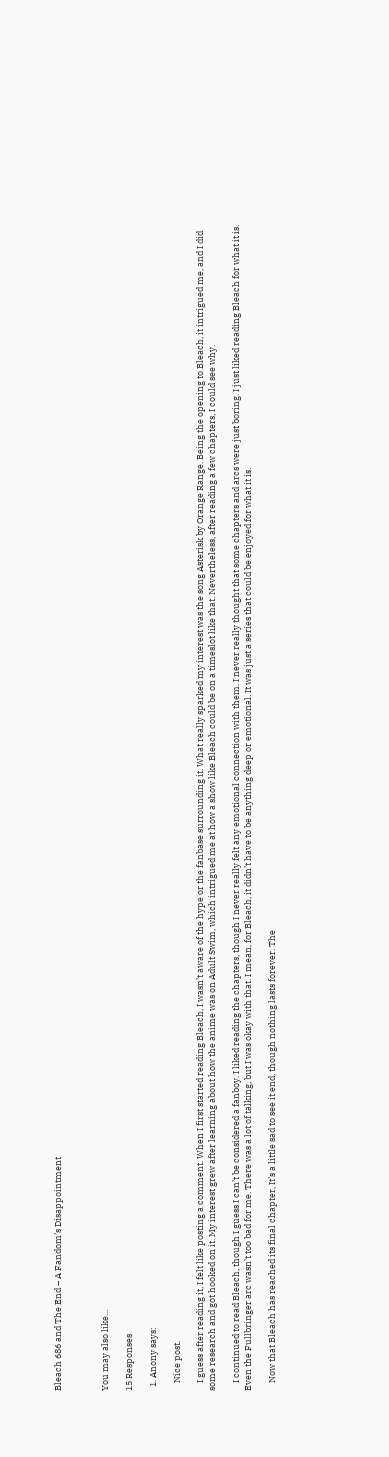Bleach 686 and The End – A Fandom’s Disappointment



You may also like...

15 Responses

  1. Anony says:

    Nice post.

    I guess after reading it, I felt like posting a comment. When I first started reading Bleach, I wasn’t aware of the hype or the fanbase surrounding it. What really sparked my interest was the song Asterisk by Orange Range. Being the opening to Bleach, it intrigued me, and I did some research and got hooked on it. My interest grew after learning about how the anime was on Adult Swim, which intrigued me at how a show like Bleach could be on a timeslot like that. Nevertheless, after reading a few chapters, I could see why.

    I continued to read Bleach, though I guess I can’t be considered a fanboy. I liked reading the chapters, though I never really felt any emotional connection with them. I never really thought that some chapters and arcs were just boring. I just liked reading Bleach for what it is. Even the Fullbringer arc wasn’t too bad for me. There was a lot of talking, but I was okay with that. I mean, for Bleach, it didn’t have to be anything deep or emotional. It was just a series that could be enjoyed for what it is.

    Now that Bleach has reached its final chapter, It’s a little sad to see it end, though nothing lasts forever. The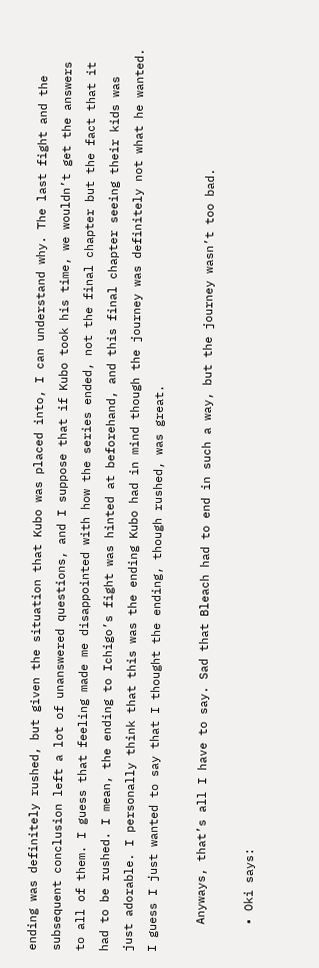ending was definitely rushed, but given the situation that Kubo was placed into, I can understand why. The last fight and the subsequent conclusion left a lot of unanswered questions, and I suppose that if Kubo took his time, we wouldn’t get the answers to all of them. I guess that feeling made me disappointed with how the series ended, not the final chapter but the fact that it had to be rushed. I mean, the ending to Ichigo’s fight was hinted at beforehand, and this final chapter seeing their kids was just adorable. I personally think that this was the ending Kubo had in mind though the journey was definitely not what he wanted. I guess I just wanted to say that I thought the ending, though rushed, was great.

    Anyways, that’s all I have to say. Sad that Bleach had to end in such a way, but the journey wasn’t too bad.

    • Oki says: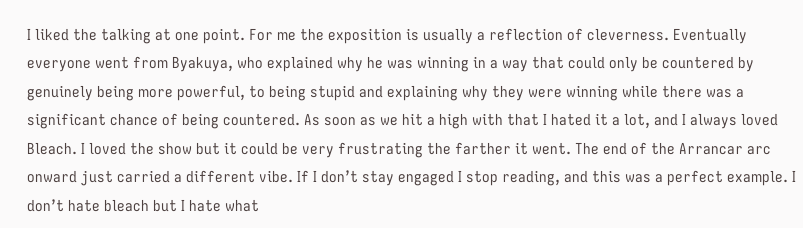I liked the talking at one point. For me the exposition is usually a reflection of cleverness. Eventually everyone went from Byakuya, who explained why he was winning in a way that could only be countered by genuinely being more powerful, to being stupid and explaining why they were winning while there was a significant chance of being countered. As soon as we hit a high with that I hated it a lot, and I always loved Bleach. I loved the show but it could be very frustrating the farther it went. The end of the Arrancar arc onward just carried a different vibe. If I don’t stay engaged I stop reading, and this was a perfect example. I don’t hate bleach but I hate what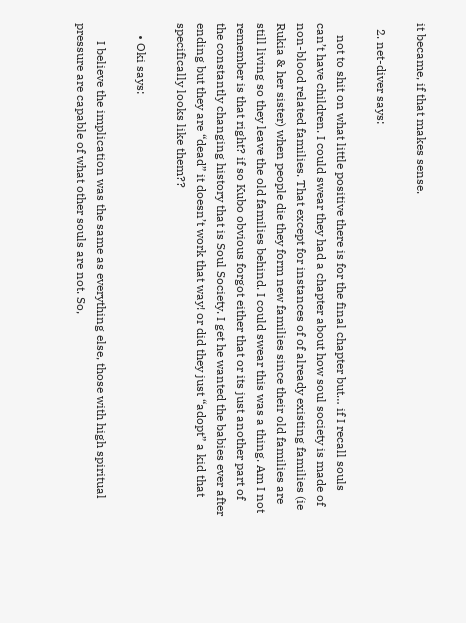it became, if that makes sense.

  2. net-diver says:

    not to shit on what little positive there is for the final chapter but… if I recall souls can’t have children. I could swear they had a chapter about how soul society is made of non-blood related families. That except for instances of of already existing families (ie Rukia & her sister) when people die they form new families since their old families are still living so they leave the old families behind. I could swear this was a thing. Am I not remember is that right? if so Kubo obvious forgot either that or its just another part of the constantly changing history that is Soul Society. I get he wanted the babies ever after ending but they are “dead” it doesn’t work that way! or did they just “adopt” a kid that specifically looks like them??

    • Oki says:

      I believe the implication was the same as everything else, those with high spiritual pressure are capable of what other souls are not. So,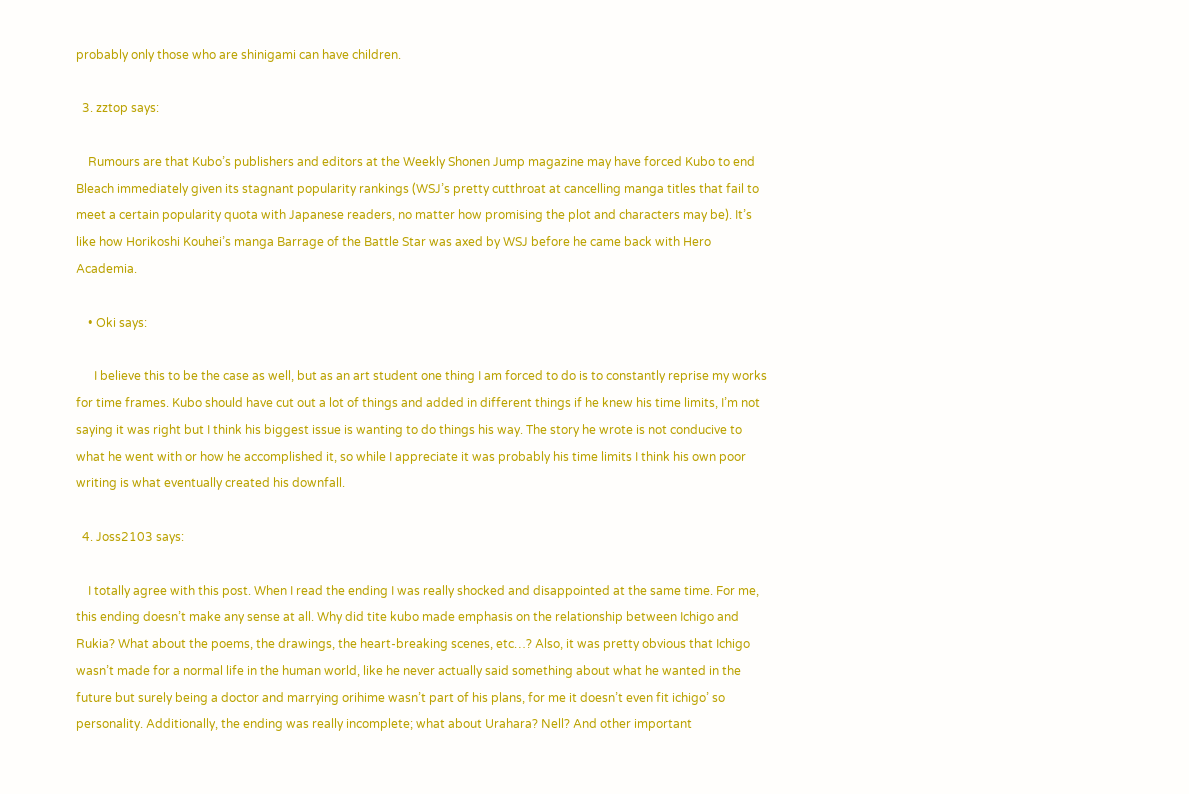probably only those who are shinigami can have children.

  3. zztop says:

    Rumours are that Kubo’s publishers and editors at the Weekly Shonen Jump magazine may have forced Kubo to end Bleach immediately given its stagnant popularity rankings (WSJ’s pretty cutthroat at cancelling manga titles that fail to meet a certain popularity quota with Japanese readers, no matter how promising the plot and characters may be). It’s like how Horikoshi Kouhei’s manga Barrage of the Battle Star was axed by WSJ before he came back with Hero Academia.

    • Oki says:

      I believe this to be the case as well, but as an art student one thing I am forced to do is to constantly reprise my works for time frames. Kubo should have cut out a lot of things and added in different things if he knew his time limits, I’m not saying it was right but I think his biggest issue is wanting to do things his way. The story he wrote is not conducive to what he went with or how he accomplished it, so while I appreciate it was probably his time limits I think his own poor writing is what eventually created his downfall.

  4. Joss2103 says:

    I totally agree with this post. When I read the ending I was really shocked and disappointed at the same time. For me, this ending doesn’t make any sense at all. Why did tite kubo made emphasis on the relationship between Ichigo and Rukia? What about the poems, the drawings, the heart-breaking scenes, etc…? Also, it was pretty obvious that Ichigo wasn’t made for a normal life in the human world, like he never actually said something about what he wanted in the future but surely being a doctor and marrying orihime wasn’t part of his plans, for me it doesn’t even fit ichigo’ so personality. Additionally, the ending was really incomplete; what about Urahara? Nell? And other important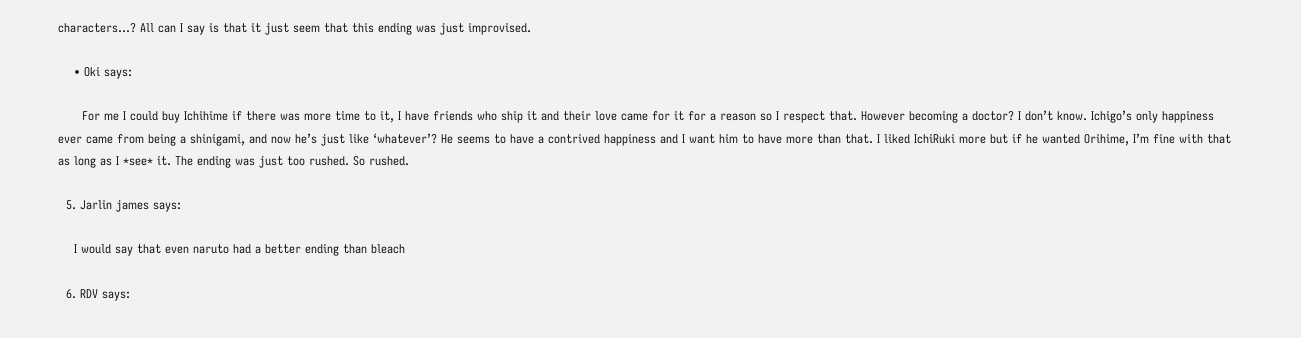characters…? All can I say is that it just seem that this ending was just improvised.

    • Oki says:

      For me I could buy Ichihime if there was more time to it, I have friends who ship it and their love came for it for a reason so I respect that. However becoming a doctor? I don’t know. Ichigo’s only happiness ever came from being a shinigami, and now he’s just like ‘whatever’? He seems to have a contrived happiness and I want him to have more than that. I liked IchiRuki more but if he wanted Orihime, I’m fine with that as long as I *see* it. The ending was just too rushed. So rushed.

  5. Jarlin james says:

    I would say that even naruto had a better ending than bleach

  6. RDV says: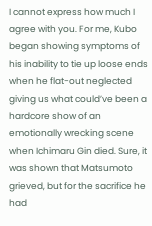I cannot express how much I agree with you. For me, Kubo began showing symptoms of his inability to tie up loose ends when he flat-out neglected giving us what could’ve been a hardcore show of an emotionally wrecking scene when Ichimaru Gin died. Sure, it was shown that Matsumoto grieved, but for the sacrifice he had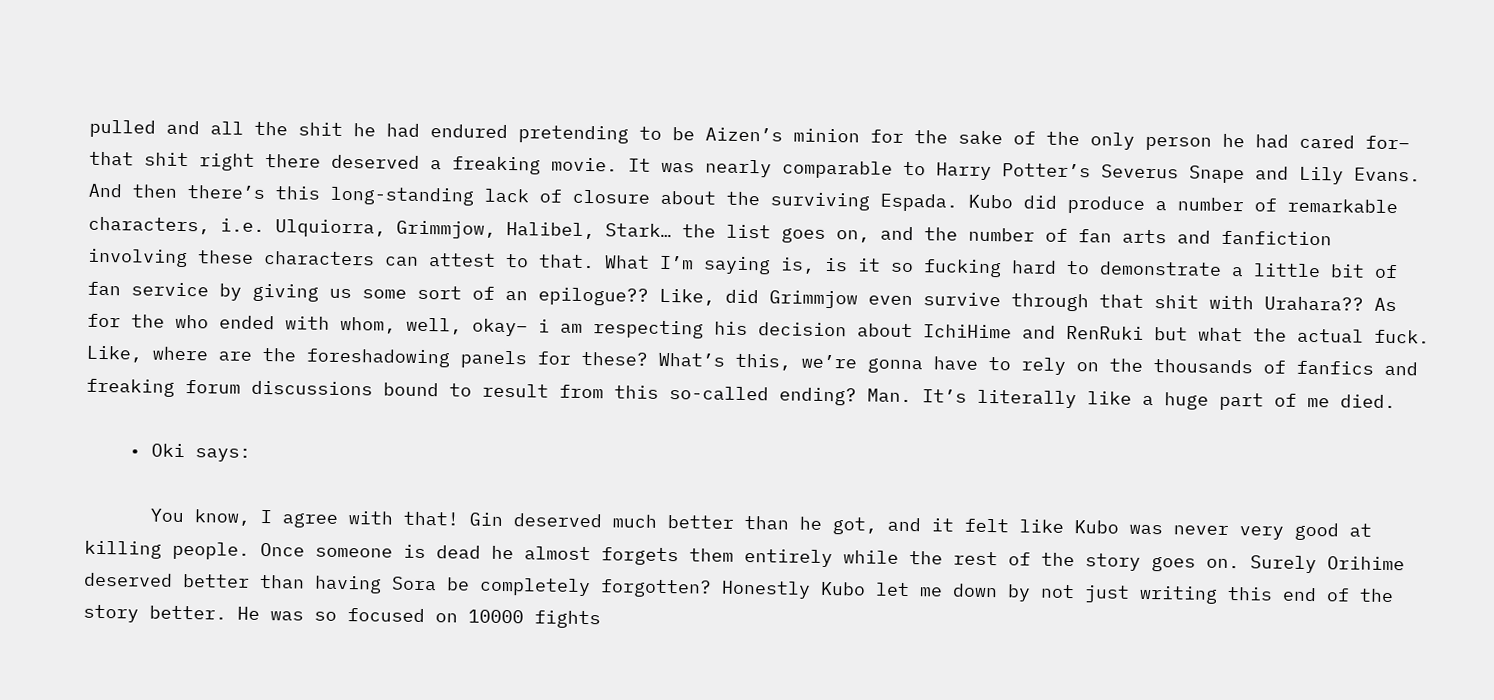pulled and all the shit he had endured pretending to be Aizen’s minion for the sake of the only person he had cared for– that shit right there deserved a freaking movie. It was nearly comparable to Harry Potter’s Severus Snape and Lily Evans. And then there’s this long-standing lack of closure about the surviving Espada. Kubo did produce a number of remarkable characters, i.e. Ulquiorra, Grimmjow, Halibel, Stark… the list goes on, and the number of fan arts and fanfiction involving these characters can attest to that. What I’m saying is, is it so fucking hard to demonstrate a little bit of fan service by giving us some sort of an epilogue?? Like, did Grimmjow even survive through that shit with Urahara?? As for the who ended with whom, well, okay– i am respecting his decision about IchiHime and RenRuki but what the actual fuck. Like, where are the foreshadowing panels for these? What’s this, we’re gonna have to rely on the thousands of fanfics and freaking forum discussions bound to result from this so-called ending? Man. It’s literally like a huge part of me died.

    • Oki says:

      You know, I agree with that! Gin deserved much better than he got, and it felt like Kubo was never very good at killing people. Once someone is dead he almost forgets them entirely while the rest of the story goes on. Surely Orihime deserved better than having Sora be completely forgotten? Honestly Kubo let me down by not just writing this end of the story better. He was so focused on 10000 fights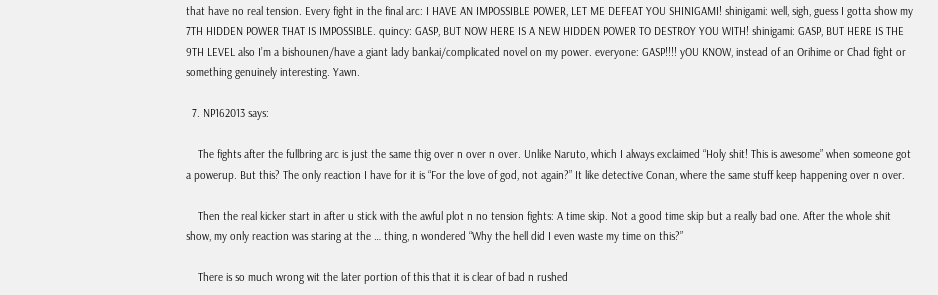that have no real tension. Every fight in the final arc: I HAVE AN IMPOSSIBLE POWER, LET ME DEFEAT YOU SHINIGAMI! shinigami: well, sigh, guess I gotta show my 7TH HIDDEN POWER THAT IS IMPOSSIBLE. quincy: GASP, BUT NOW HERE IS A NEW HIDDEN POWER TO DESTROY YOU WITH! shinigami: GASP, BUT HERE IS THE 9TH LEVEL also I’m a bishounen/have a giant lady bankai/complicated novel on my power. everyone: GASP!!!! yOU KNOW, instead of an Orihime or Chad fight or something genuinely interesting. Yawn.

  7. NP162013 says:

    The fights after the fullbring arc is just the same thig over n over n over. Unlike Naruto, which I always exclaimed “Holy shit! This is awesome” when someone got a powerup. But this? The only reaction I have for it is “For the love of god, not again?” It like detective Conan, where the same stuff keep happening over n over.

    Then the real kicker start in after u stick with the awful plot n no tension fights: A time skip. Not a good time skip but a really bad one. After the whole shit show, my only reaction was staring at the … thing, n wondered “Why the hell did I even waste my time on this?”

    There is so much wrong wit the later portion of this that it is clear of bad n rushed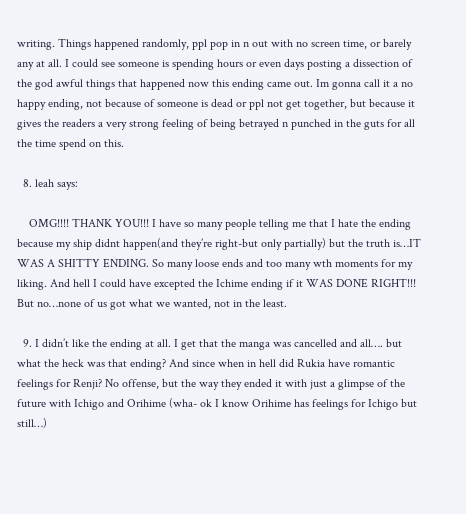writing. Things happened randomly, ppl pop in n out with no screen time, or barely any at all. I could see someone is spending hours or even days posting a dissection of the god awful things that happened now this ending came out. Im gonna call it a no happy ending, not because of someone is dead or ppl not get together, but because it gives the readers a very strong feeling of being betrayed n punched in the guts for all the time spend on this.

  8. leah says:

    OMG!!!! THANK YOU!!! I have so many people telling me that I hate the ending because my ship didnt happen(and they’re right-but only partially) but the truth is…IT WAS A SHITTY ENDING. So many loose ends and too many wth moments for my liking. And hell I could have excepted the Ichime ending if it WAS DONE RIGHT!!! But no…none of us got what we wanted, not in the least.

  9. I didn’t like the ending at all. I get that the manga was cancelled and all…. but what the heck was that ending? And since when in hell did Rukia have romantic feelings for Renji? No offense, but the way they ended it with just a glimpse of the future with Ichigo and Orihime (wha- ok I know Orihime has feelings for Ichigo but still…)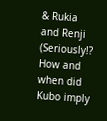& Rukia and Renji (Seriously!? How and when did Kubo imply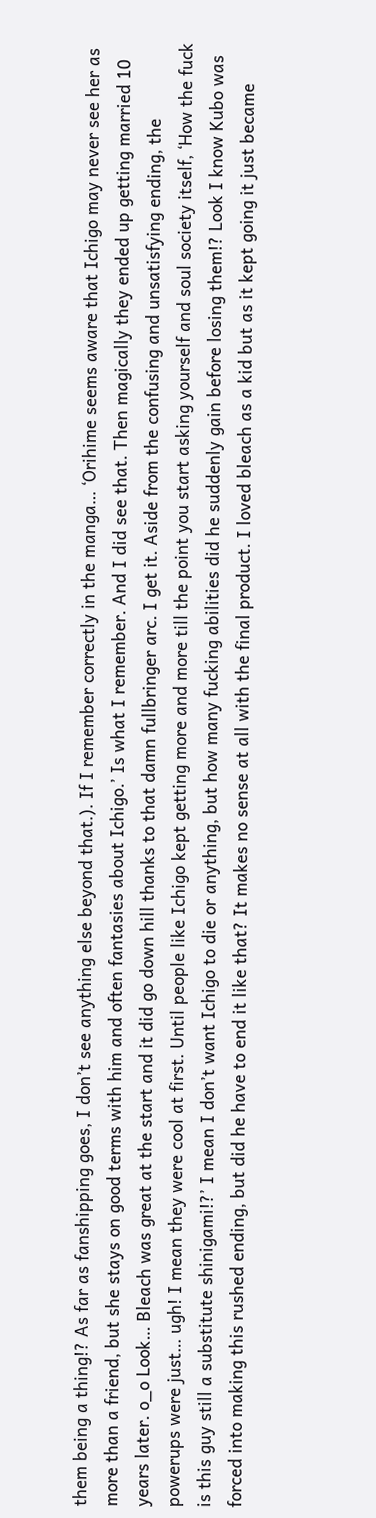them being a thing!? As far as fanshipping goes, I don’t see anything else beyond that.). If I remember correctly in the manga… ‘Orihime seems aware that Ichigo may never see her as more than a friend, but she stays on good terms with him and often fantasies about Ichigo.’ Is what I remember. And I did see that. Then magically they ended up getting married 10 years later. o_o Look… Bleach was great at the start and it did go down hill thanks to that damn fullbringer arc. I get it. Aside from the confusing and unsatisfying ending, the powerups were just… ugh! I mean they were cool at first. Until people like Ichigo kept getting more and more till the point you start asking yourself and soul society itself, ‘How the fuck is this guy still a substitute shinigami!?’ I mean I don’t want Ichigo to die or anything, but how many fucking abilities did he suddenly gain before losing them!? Look I know Kubo was forced into making this rushed ending, but did he have to end it like that? It makes no sense at all with the final product. I loved bleach as a kid but as it kept going it just became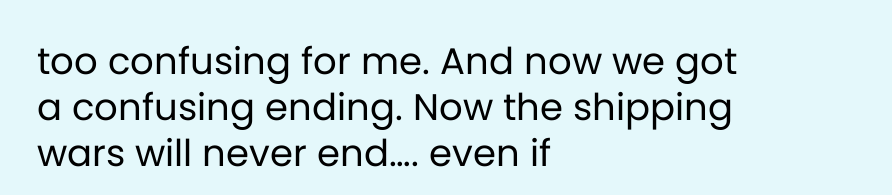too confusing for me. And now we got a confusing ending. Now the shipping wars will never end…. even if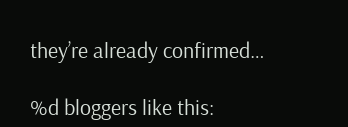they’re already confirmed…

%d bloggers like this: